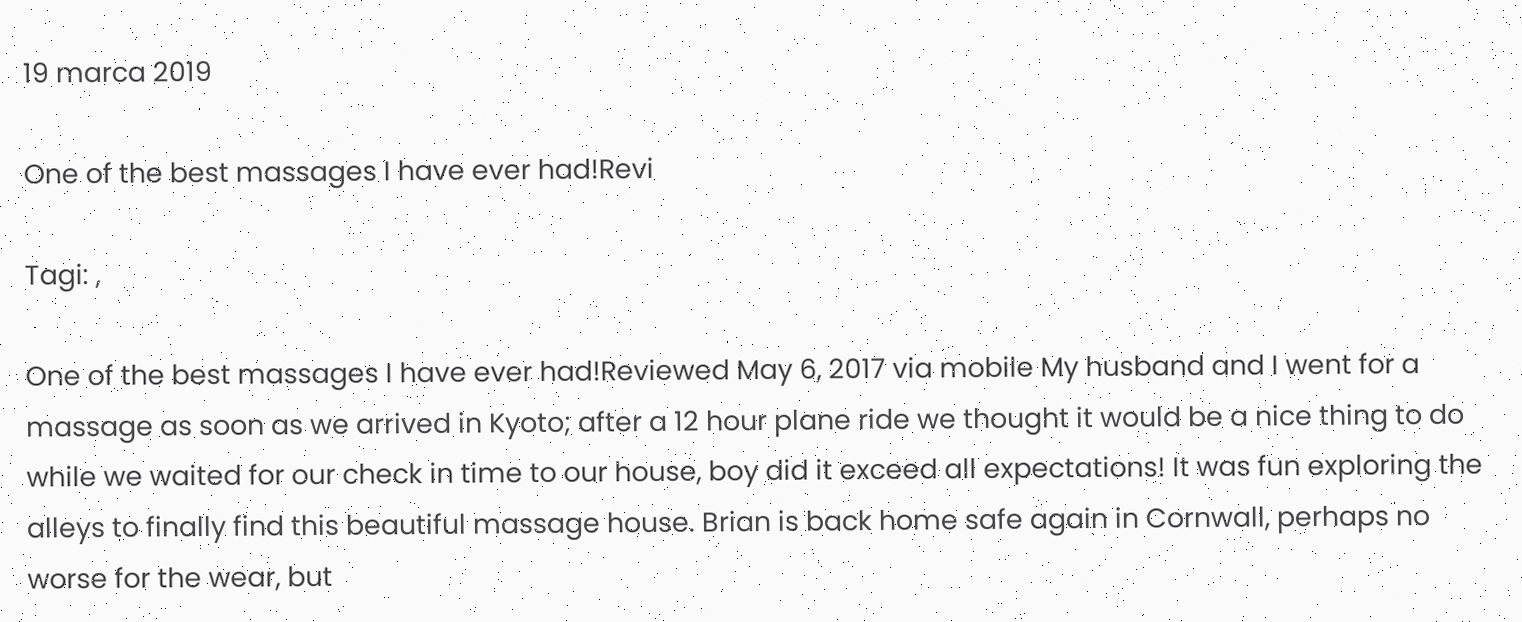19 marca 2019

One of the best massages I have ever had!Revi

Tagi: ,

One of the best massages I have ever had!Reviewed May 6, 2017 via mobile My husband and I went for a massage as soon as we arrived in Kyoto; after a 12 hour plane ride we thought it would be a nice thing to do while we waited for our check in time to our house, boy did it exceed all expectations! It was fun exploring the alleys to finally find this beautiful massage house. Brian is back home safe again in Cornwall, perhaps no worse for the wear, but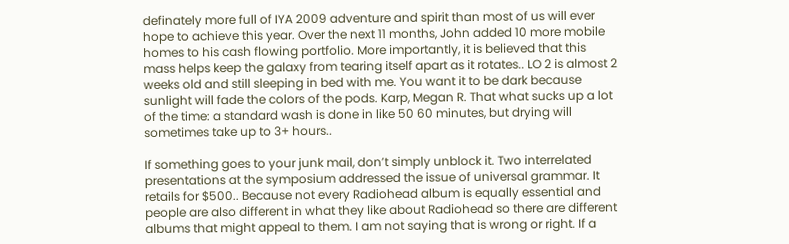definately more full of IYA 2009 adventure and spirit than most of us will ever hope to achieve this year. Over the next 11 months, John added 10 more mobile homes to his cash flowing portfolio. More importantly, it is believed that this mass helps keep the galaxy from tearing itself apart as it rotates.. LO 2 is almost 2 weeks old and still sleeping in bed with me. You want it to be dark because sunlight will fade the colors of the pods. Karp, Megan R. That what sucks up a lot of the time: a standard wash is done in like 50 60 minutes, but drying will sometimes take up to 3+ hours..

If something goes to your junk mail, don’t simply unblock it. Two interrelated presentations at the symposium addressed the issue of universal grammar. It retails for $500.. Because not every Radiohead album is equally essential and people are also different in what they like about Radiohead so there are different albums that might appeal to them. I am not saying that is wrong or right. If a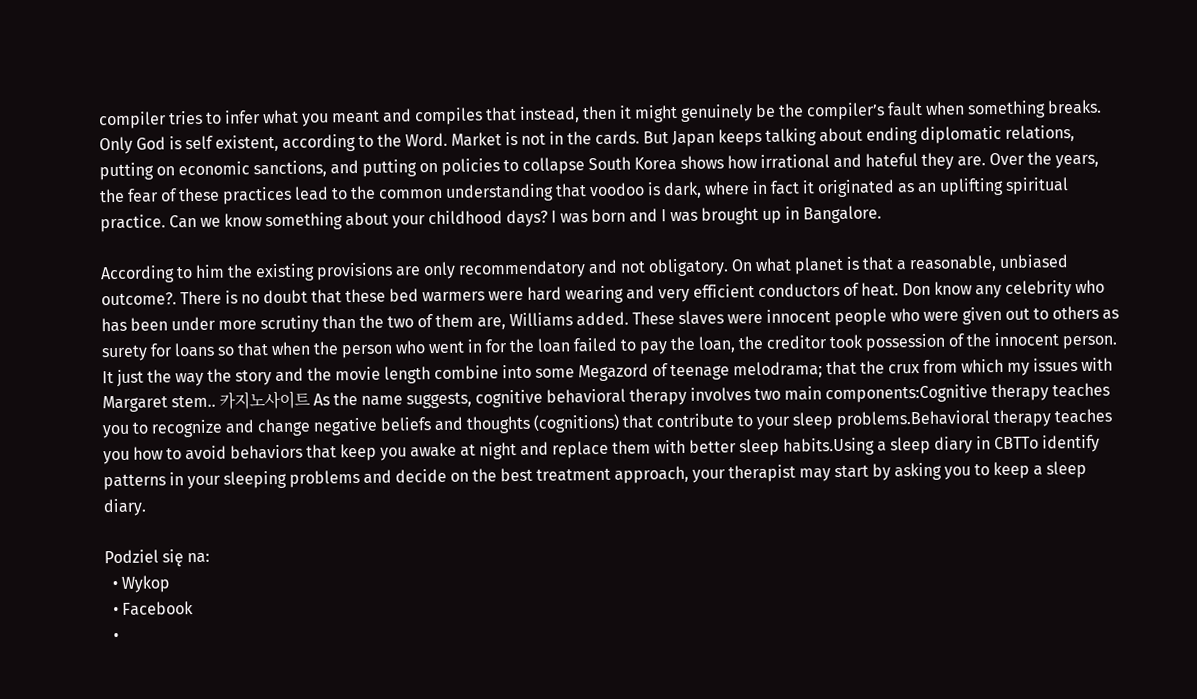compiler tries to infer what you meant and compiles that instead, then it might genuinely be the compiler’s fault when something breaks. Only God is self existent, according to the Word. Market is not in the cards. But Japan keeps talking about ending diplomatic relations, putting on economic sanctions, and putting on policies to collapse South Korea shows how irrational and hateful they are. Over the years, the fear of these practices lead to the common understanding that voodoo is dark, where in fact it originated as an uplifting spiritual practice. Can we know something about your childhood days? I was born and I was brought up in Bangalore.

According to him the existing provisions are only recommendatory and not obligatory. On what planet is that a reasonable, unbiased outcome?. There is no doubt that these bed warmers were hard wearing and very efficient conductors of heat. Don know any celebrity who has been under more scrutiny than the two of them are, Williams added. These slaves were innocent people who were given out to others as surety for loans so that when the person who went in for the loan failed to pay the loan, the creditor took possession of the innocent person. It just the way the story and the movie length combine into some Megazord of teenage melodrama; that the crux from which my issues with Margaret stem.. 카지노사이트 As the name suggests, cognitive behavioral therapy involves two main components:Cognitive therapy teaches you to recognize and change negative beliefs and thoughts (cognitions) that contribute to your sleep problems.Behavioral therapy teaches you how to avoid behaviors that keep you awake at night and replace them with better sleep habits.Using a sleep diary in CBTTo identify patterns in your sleeping problems and decide on the best treatment approach, your therapist may start by asking you to keep a sleep diary.

Podziel się na:
  • Wykop
  • Facebook
  •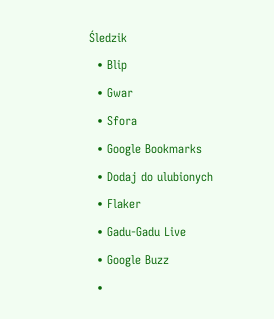Śledzik
  • Blip
  • Gwar
  • Sfora
  • Google Bookmarks
  • Dodaj do ulubionych
  • Flaker
  • Gadu-Gadu Live
  • Google Buzz
  •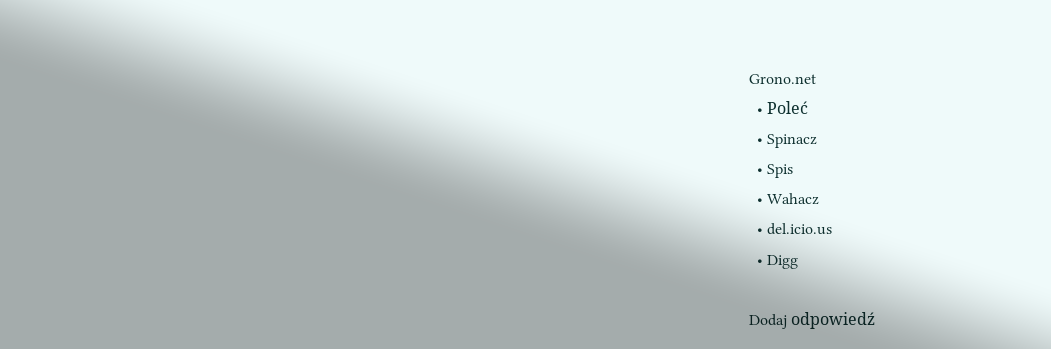Grono.net
  • Poleć
  • Spinacz
  • Spis
  • Wahacz
  • del.icio.us
  • Digg

Dodaj odpowiedź